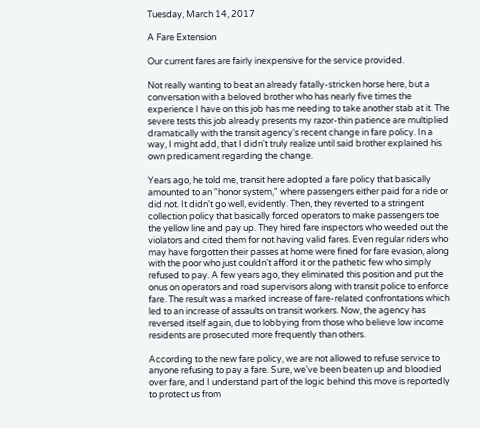Tuesday, March 14, 2017

A Fare Extension

Our current fares are fairly inexpensive for the service provided.

Not really wanting to beat an already fatally-stricken horse here, but a conversation with a beloved brother who has nearly five times the experience I have on this job has me needing to take another stab at it. The severe tests this job already presents my razor-thin patience are multiplied dramatically with the transit agency's recent change in fare policy. In a way, I might add, that I didn't truly realize until said brother explained his own predicament regarding the change.

Years ago, he told me, transit here adopted a fare policy that basically amounted to an "honor system," where passengers either paid for a ride or did not. It didn't go well, evidently. Then, they reverted to a stringent collection policy that basically forced operators to make passengers toe the yellow line and pay up. They hired fare inspectors who weeded out the violators and cited them for not having valid fares. Even regular riders who may have forgotten their passes at home were fined for fare evasion, along with the poor who just couldn't afford it or the pathetic few who simply refused to pay. A few years ago, they eliminated this position and put the onus on operators and road supervisors along with transit police to enforce fare. The result was a marked increase of fare-related confrontations which led to an increase of assaults on transit workers. Now, the agency has reversed itself again, due to lobbying from those who believe low income residents are prosecuted more frequently than others.

According to the new fare policy, we are not allowed to refuse service to anyone refusing to pay a fare. Sure, we've been beaten up and bloodied over fare, and I understand part of the logic behind this move is reportedly to protect us from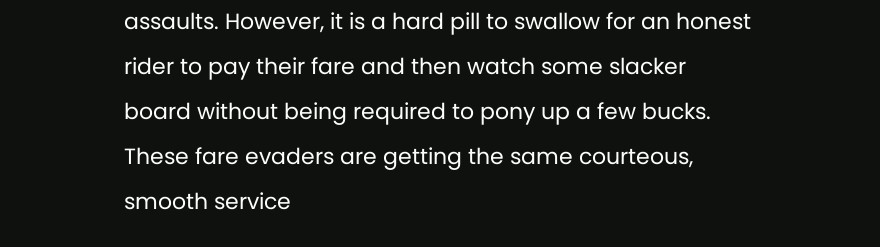assaults. However, it is a hard pill to swallow for an honest rider to pay their fare and then watch some slacker board without being required to pony up a few bucks. These fare evaders are getting the same courteous, smooth service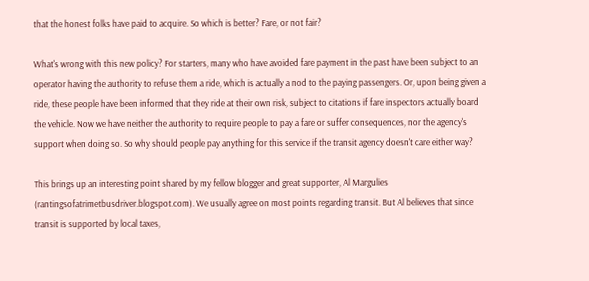that the honest folks have paid to acquire. So which is better? Fare, or not fair?

What's wrong with this new policy? For starters, many who have avoided fare payment in the past have been subject to an operator having the authority to refuse them a ride, which is actually a nod to the paying passengers. Or, upon being given a ride, these people have been informed that they ride at their own risk, subject to citations if fare inspectors actually board the vehicle. Now we have neither the authority to require people to pay a fare or suffer consequences, nor the agency's support when doing so. So why should people pay anything for this service if the transit agency doesn't care either way?

This brings up an interesting point shared by my fellow blogger and great supporter, Al Margulies (rantingsofatrimetbusdriver.blogspot.com). We usually agree on most points regarding transit. But Al believes that since transit is supported by local taxes,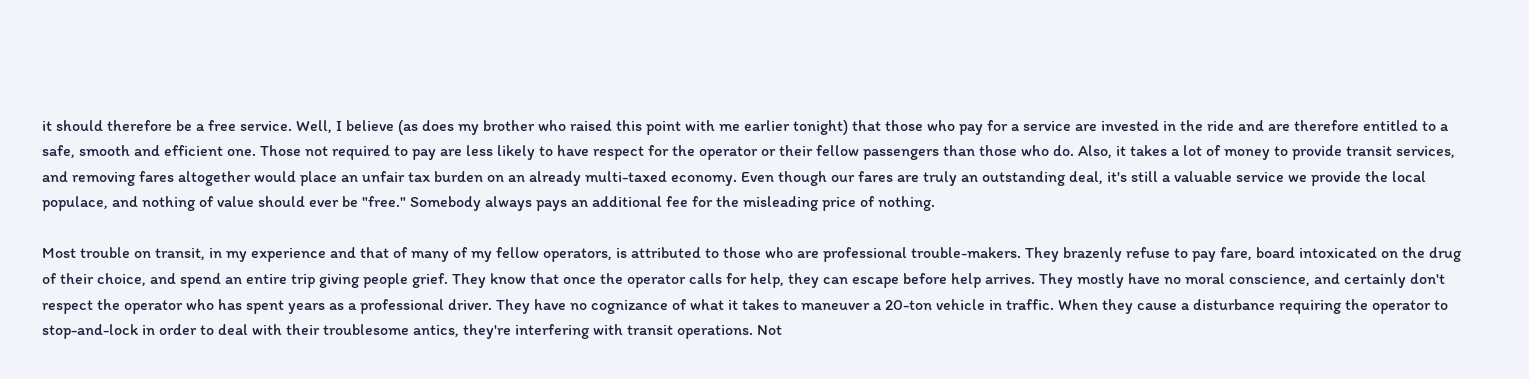it should therefore be a free service. Well, I believe (as does my brother who raised this point with me earlier tonight) that those who pay for a service are invested in the ride and are therefore entitled to a safe, smooth and efficient one. Those not required to pay are less likely to have respect for the operator or their fellow passengers than those who do. Also, it takes a lot of money to provide transit services, and removing fares altogether would place an unfair tax burden on an already multi-taxed economy. Even though our fares are truly an outstanding deal, it's still a valuable service we provide the local populace, and nothing of value should ever be "free." Somebody always pays an additional fee for the misleading price of nothing.

Most trouble on transit, in my experience and that of many of my fellow operators, is attributed to those who are professional trouble-makers. They brazenly refuse to pay fare, board intoxicated on the drug of their choice, and spend an entire trip giving people grief. They know that once the operator calls for help, they can escape before help arrives. They mostly have no moral conscience, and certainly don't respect the operator who has spent years as a professional driver. They have no cognizance of what it takes to maneuver a 20-ton vehicle in traffic. When they cause a disturbance requiring the operator to stop-and-lock in order to deal with their troublesome antics, they're interfering with transit operations. Not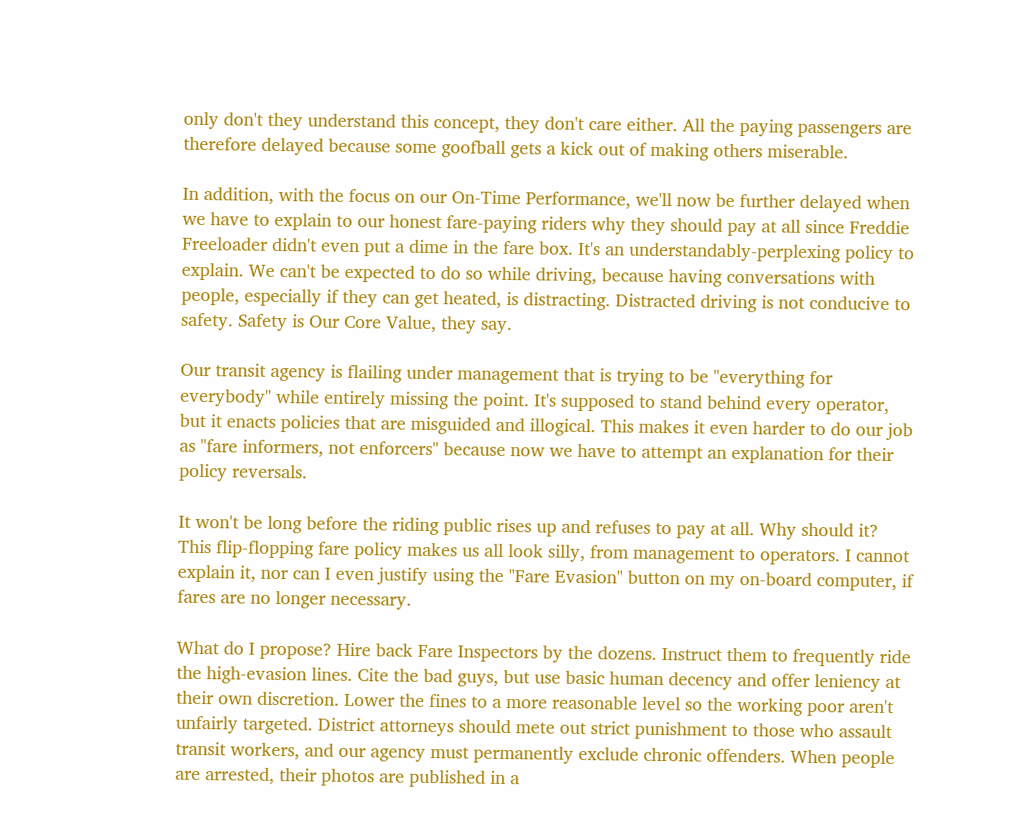only don't they understand this concept, they don't care either. All the paying passengers are therefore delayed because some goofball gets a kick out of making others miserable.

In addition, with the focus on our On-Time Performance, we'll now be further delayed when we have to explain to our honest fare-paying riders why they should pay at all since Freddie Freeloader didn't even put a dime in the fare box. It's an understandably-perplexing policy to explain. We can't be expected to do so while driving, because having conversations with people, especially if they can get heated, is distracting. Distracted driving is not conducive to safety. Safety is Our Core Value, they say.

Our transit agency is flailing under management that is trying to be "everything for everybody" while entirely missing the point. It's supposed to stand behind every operator, but it enacts policies that are misguided and illogical. This makes it even harder to do our job as "fare informers, not enforcers" because now we have to attempt an explanation for their policy reversals.

It won't be long before the riding public rises up and refuses to pay at all. Why should it? This flip-flopping fare policy makes us all look silly, from management to operators. I cannot explain it, nor can I even justify using the "Fare Evasion" button on my on-board computer, if fares are no longer necessary.

What do I propose? Hire back Fare Inspectors by the dozens. Instruct them to frequently ride the high-evasion lines. Cite the bad guys, but use basic human decency and offer leniency at their own discretion. Lower the fines to a more reasonable level so the working poor aren't unfairly targeted. District attorneys should mete out strict punishment to those who assault transit workers, and our agency must permanently exclude chronic offenders. When people are arrested, their photos are published in a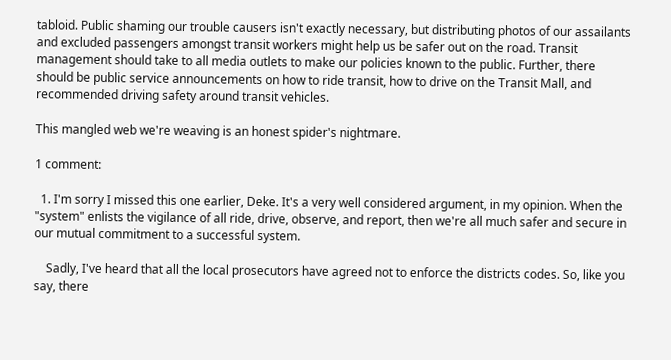tabloid. Public shaming our trouble causers isn't exactly necessary, but distributing photos of our assailants and excluded passengers amongst transit workers might help us be safer out on the road. Transit management should take to all media outlets to make our policies known to the public. Further, there should be public service announcements on how to ride transit, how to drive on the Transit Mall, and recommended driving safety around transit vehicles.

This mangled web we're weaving is an honest spider's nightmare.

1 comment:

  1. I'm sorry I missed this one earlier, Deke. It's a very well considered argument, in my opinion. When the "system" enlists the vigilance of all ride, drive, observe, and report, then we're all much safer and secure in our mutual commitment to a successful system.

    Sadly, I've heard that all the local prosecutors have agreed not to enforce the districts codes. So, like you say, there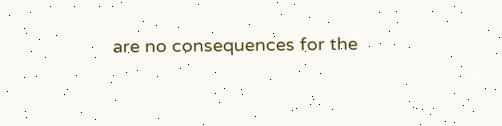are no consequences for the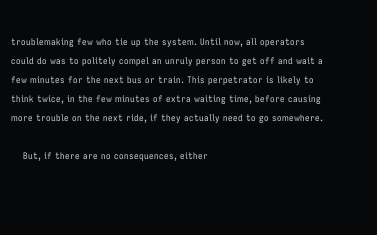troublemaking few who tie up the system. Until now, all operators could do was to politely compel an unruly person to get off and wait a few minutes for the next bus or train. This perpetrator is likely to think twice, in the few minutes of extra waiting time, before causing more trouble on the next ride, if they actually need to go somewhere.

    But, if there are no consequences, either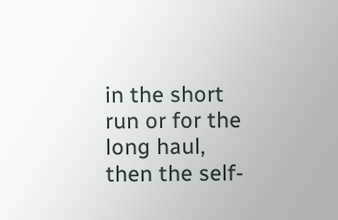in the short run or for the long haul, then the self-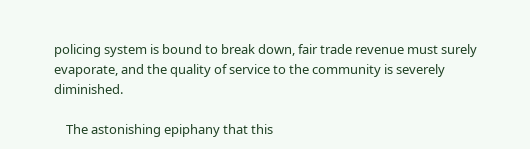policing system is bound to break down, fair trade revenue must surely evaporate, and the quality of service to the community is severely diminished.

    The astonishing epiphany that this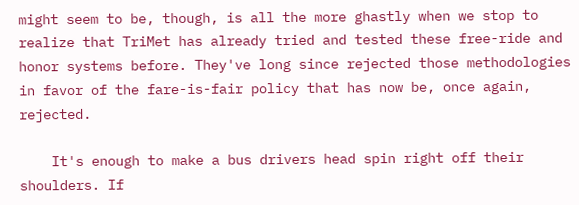might seem to be, though, is all the more ghastly when we stop to realize that TriMet has already tried and tested these free-ride and honor systems before. They've long since rejected those methodologies in favor of the fare-is-fair policy that has now be, once again, rejected.

    It's enough to make a bus drivers head spin right off their shoulders. If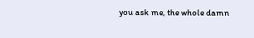you ask me, the whole damn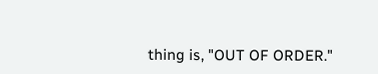thing is, "OUT OF ORDER."